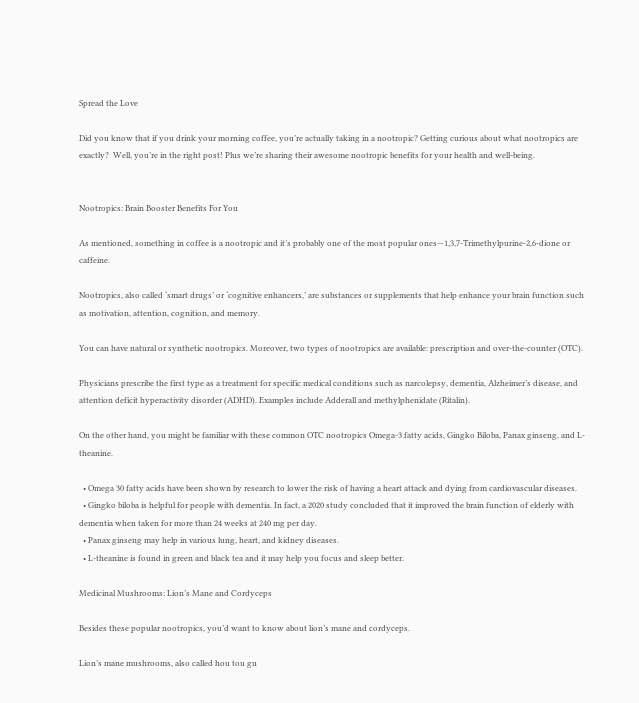Spread the Love

Did you know that if you drink your morning coffee, you’re actually taking in a nootropic? Getting curious about what nootropics are exactly?  Well, you’re in the right post! Plus we’re sharing their awesome nootropic benefits for your health and well-being.


Nootropics: Brain Booster Benefits For You

As mentioned, something in coffee is a nootropic and it’s probably one of the most popular ones—1,3,7-Trimethylpurine-2,6-dione or caffeine.

Nootropics, also called ‘smart drugs’ or ‘cognitive enhancers,’ are substances or supplements that help enhance your brain function such as motivation, attention, cognition, and memory.

You can have natural or synthetic nootropics. Moreover, two types of nootropics are available: prescription and over-the-counter (OTC).

Physicians prescribe the first type as a treatment for specific medical conditions such as narcolepsy, dementia, Alzheimer’s disease, and attention deficit hyperactivity disorder (ADHD). Examples include Adderall and methylphenidate (Ritalin).

On the other hand, you might be familiar with these common OTC nootropics Omega-3 fatty acids, Gingko Biloba, Panax ginseng, and L-theanine.

  • Omega 30 fatty acids have been shown by research to lower the risk of having a heart attack and dying from cardiovascular diseases.
  • Gingko biloba is helpful for people with dementia. In fact, a 2020 study concluded that it improved the brain function of elderly with dementia when taken for more than 24 weeks at 240 mg per day.
  • Panax ginseng may help in various lung, heart, and kidney diseases.
  • L-theanine is found in green and black tea and it may help you focus and sleep better.

Medicinal Mushrooms: Lion’s Mane and Cordyceps

Besides these popular nootropics, you’d want to know about lion’s mane and cordyceps.

Lion’s mane mushrooms, also called hou tou gu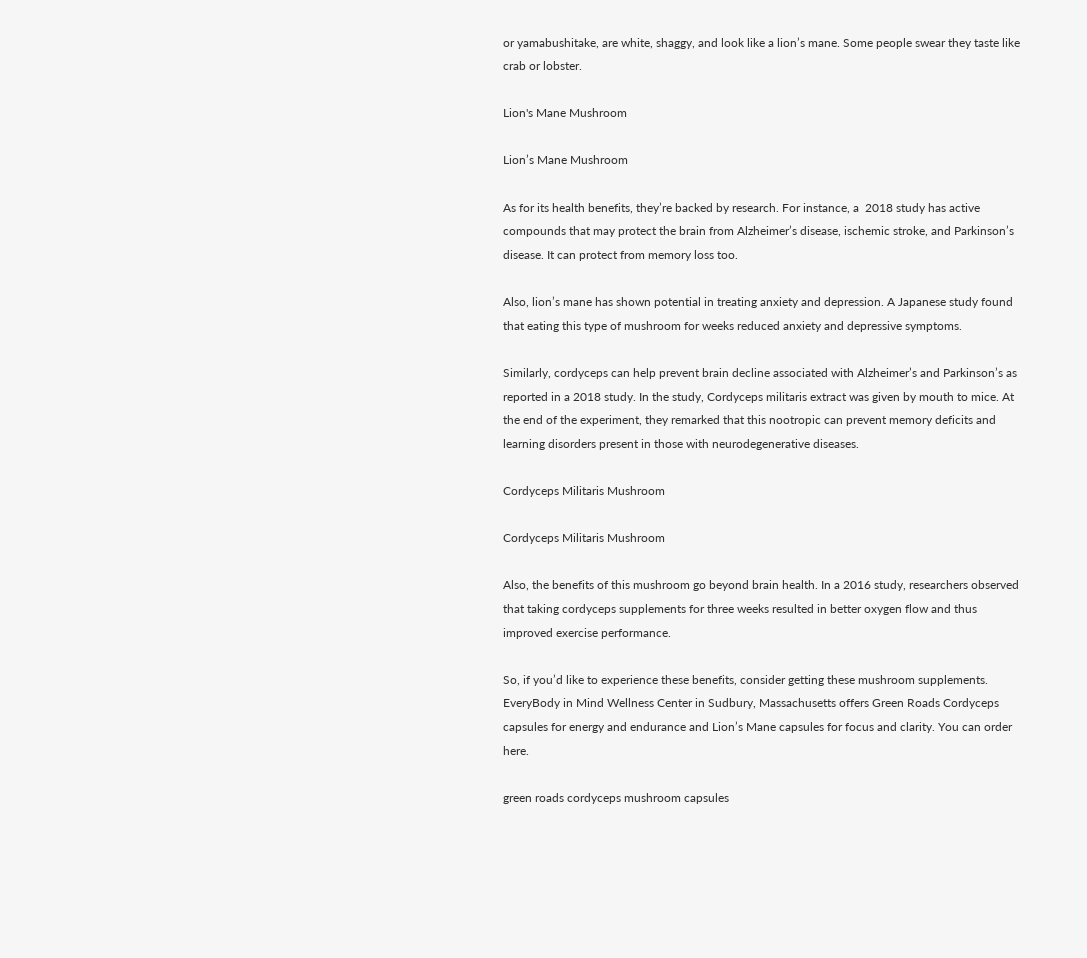or yamabushitake, are white, shaggy, and look like a lion’s mane. Some people swear they taste like crab or lobster.

Lion's Mane Mushroom

Lion’s Mane Mushroom

As for its health benefits, they’re backed by research. For instance, a  2018 study has active compounds that may protect the brain from Alzheimer’s disease, ischemic stroke, and Parkinson’s disease. It can protect from memory loss too.

Also, lion’s mane has shown potential in treating anxiety and depression. A Japanese study found that eating this type of mushroom for weeks reduced anxiety and depressive symptoms.

Similarly, cordyceps can help prevent brain decline associated with Alzheimer’s and Parkinson’s as reported in a 2018 study. In the study, Cordyceps militaris extract was given by mouth to mice. At the end of the experiment, they remarked that this nootropic can prevent memory deficits and learning disorders present in those with neurodegenerative diseases.

Cordyceps Militaris Mushroom

Cordyceps Militaris Mushroom

Also, the benefits of this mushroom go beyond brain health. In a 2016 study, researchers observed that taking cordyceps supplements for three weeks resulted in better oxygen flow and thus improved exercise performance.

So, if you’d like to experience these benefits, consider getting these mushroom supplements. EveryBody in Mind Wellness Center in Sudbury, Massachusetts offers Green Roads Cordyceps capsules for energy and endurance and Lion’s Mane capsules for focus and clarity. You can order here.

green roads cordyceps mushroom capsules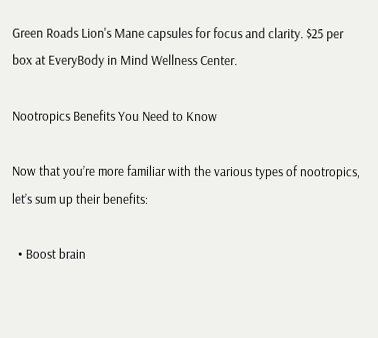Green Roads Lion's Mane capsules for focus and clarity. $25 per box at EveryBody in Mind Wellness Center.

Nootropics Benefits You Need to Know

Now that you’re more familiar with the various types of nootropics, let’s sum up their benefits:

  • Boost brain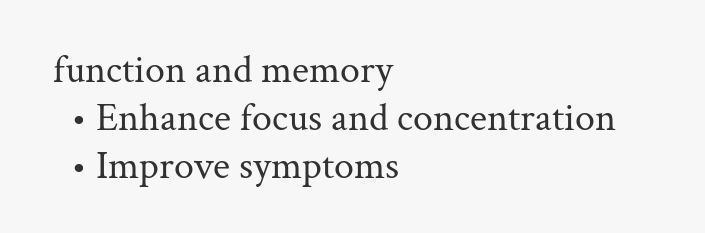function and memory
  • Enhance focus and concentration
  • Improve symptoms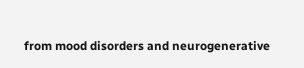from mood disorders and neurogenerative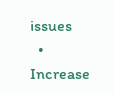issues
  • Increase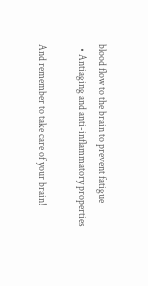blood flow to the brain to prevent fatigue
  • Antiaging and anti-inflammatory properties

And remember to take care of your brain!